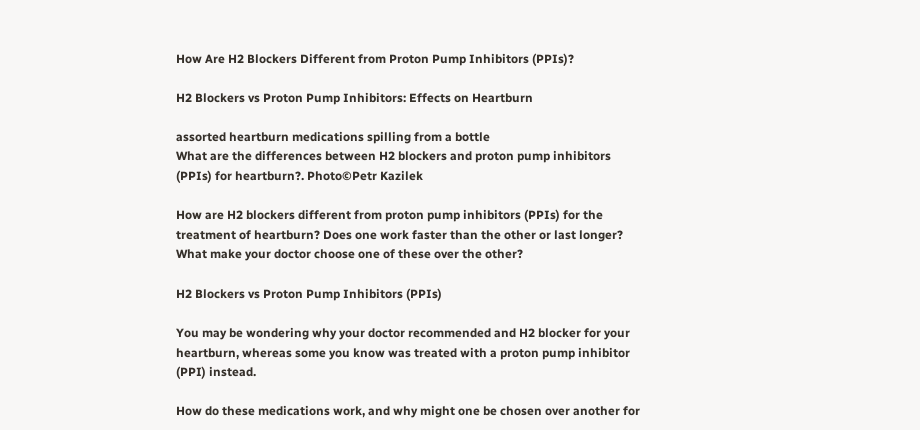How Are H2 Blockers Different from Proton Pump Inhibitors (PPIs)?

H2 Blockers vs Proton Pump Inhibitors: Effects on Heartburn

assorted heartburn medications spilling from a bottle
What are the differences between H2 blockers and proton pump inhibitors (PPIs) for heartburn?. Photo©Petr Kazilek

How are H2 blockers different from proton pump inhibitors (PPIs) for the treatment of heartburn? Does one work faster than the other or last longer? What make your doctor choose one of these over the other?

H2 Blockers vs Proton Pump Inhibitors (PPIs)

You may be wondering why your doctor recommended and H2 blocker for your heartburn, whereas some you know was treated with a proton pump inhibitor (PPI) instead.

How do these medications work, and why might one be chosen over another for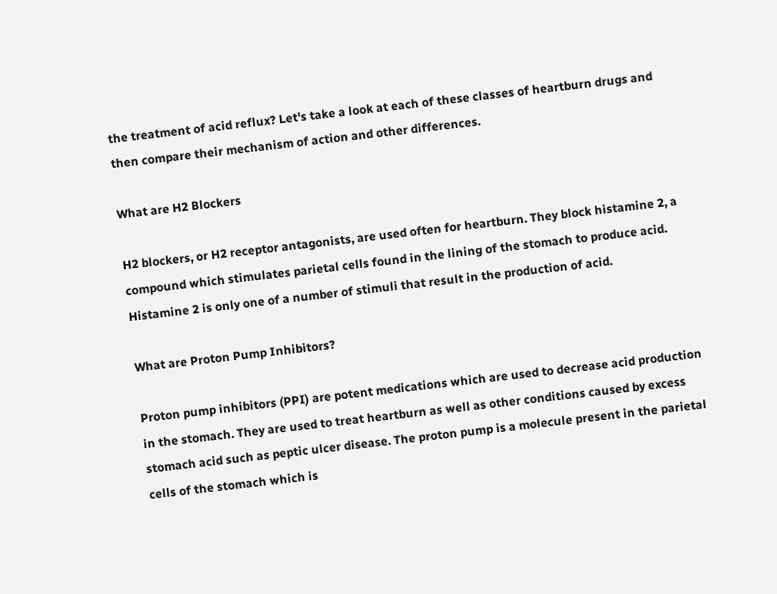the treatment of acid reflux? Let's take a look at each of these classes of heartburn drugs and then compare their mechanism of action and other differences.

What are H2 Blockers

H2 blockers, or H2 receptor antagonists, are used often for heartburn. They block histamine 2, a compound which stimulates parietal cells found in the lining of the stomach to produce acid. Histamine 2 is only one of a number of stimuli that result in the production of acid.

What are Proton Pump Inhibitors?

Proton pump inhibitors (PPI) are potent medications which are used to decrease acid production in the stomach. They are used to treat heartburn as well as other conditions caused by excess stomach acid such as peptic ulcer disease. The proton pump is a molecule present in the parietal cells of the stomach which is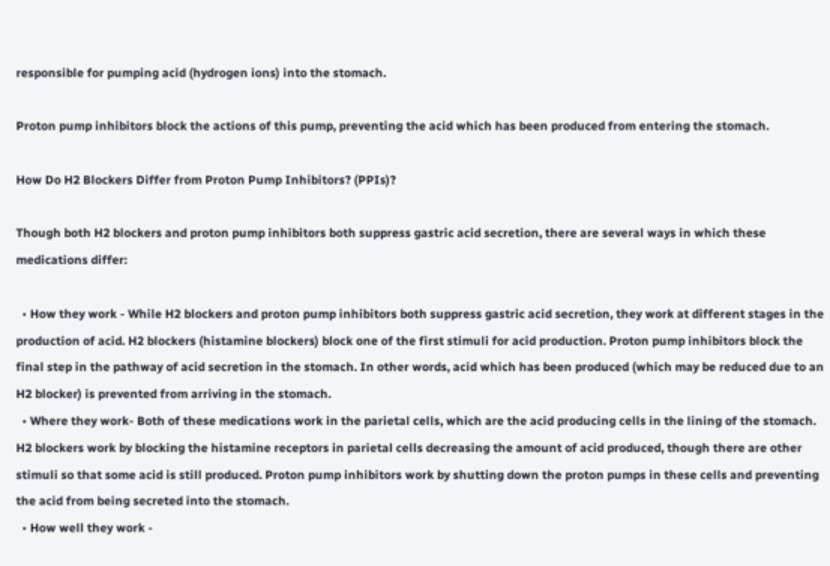responsible for pumping acid (hydrogen ions) into the stomach.

Proton pump inhibitors block the actions of this pump, preventing the acid which has been produced from entering the stomach.

How Do H2 Blockers Differ from Proton Pump Inhibitors? (PPIs)?

Though both H2 blockers and proton pump inhibitors both suppress gastric acid secretion, there are several ways in which these medications differ:

  • How they work - While H2 blockers and proton pump inhibitors both suppress gastric acid secretion, they work at different stages in the production of acid. H2 blockers (histamine blockers) block one of the first stimuli for acid production. Proton pump inhibitors block the final step in the pathway of acid secretion in the stomach. In other words, acid which has been produced (which may be reduced due to an H2 blocker) is prevented from arriving in the stomach.
  • Where they work- Both of these medications work in the parietal cells, which are the acid producing cells in the lining of the stomach. H2 blockers work by blocking the histamine receptors in parietal cells decreasing the amount of acid produced, though there are other stimuli so that some acid is still produced. Proton pump inhibitors work by shutting down the proton pumps in these cells and preventing the acid from being secreted into the stomach.
  • How well they work -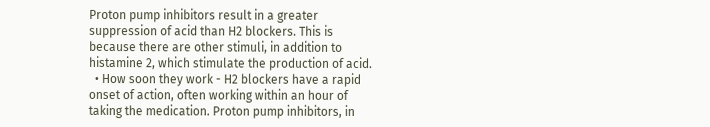Proton pump inhibitors result in a greater suppression of acid than H2 blockers. This is because there are other stimuli, in addition to histamine 2, which stimulate the production of acid.
  • How soon they work - H2 blockers have a rapid onset of action, often working within an hour of taking the medication. Proton pump inhibitors, in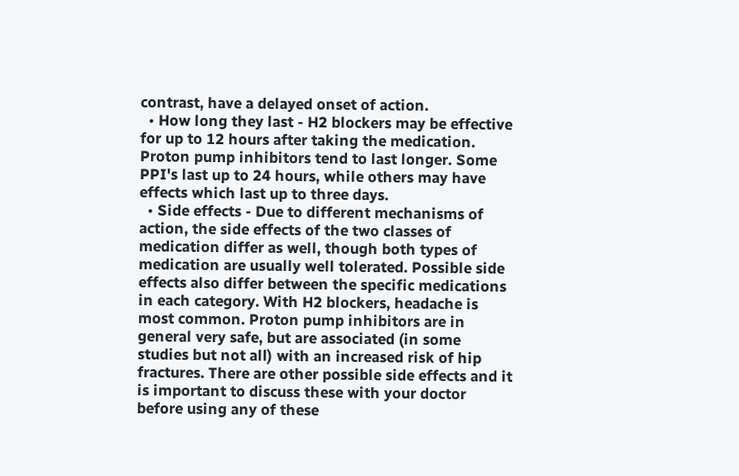contrast, have a delayed onset of action.
  • How long they last - H2 blockers may be effective for up to 12 hours after taking the medication. Proton pump inhibitors tend to last longer. Some PPI's last up to 24 hours, while others may have effects which last up to three days.
  • Side effects - Due to different mechanisms of action, the side effects of the two classes of medication differ as well, though both types of medication are usually well tolerated. Possible side effects also differ between the specific medications in each category. With H2 blockers, headache is most common. Proton pump inhibitors are in general very safe, but are associated (in some studies but not all) with an increased risk of hip fractures. There are other possible side effects and it is important to discuss these with your doctor before using any of these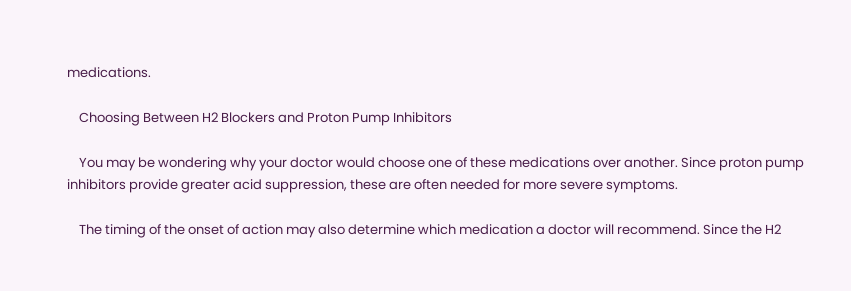medications.

    Choosing Between H2 Blockers and Proton Pump Inhibitors

    You may be wondering why your doctor would choose one of these medications over another. Since proton pump inhibitors provide greater acid suppression, these are often needed for more severe symptoms.

    The timing of the onset of action may also determine which medication a doctor will recommend. Since the H2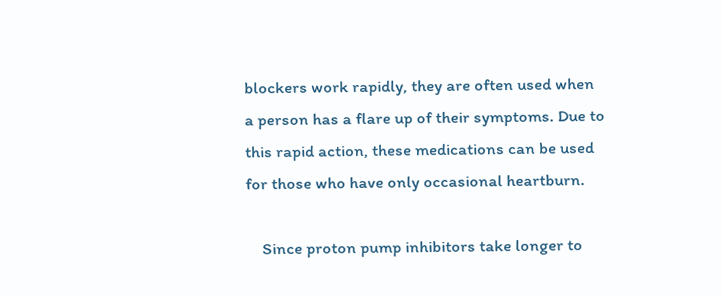blockers work rapidly, they are often used when a person has a flare up of their symptoms. Due to this rapid action, these medications can be used for those who have only occasional heartburn.

    Since proton pump inhibitors take longer to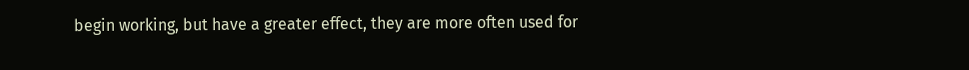begin working, but have a greater effect, they are more often used for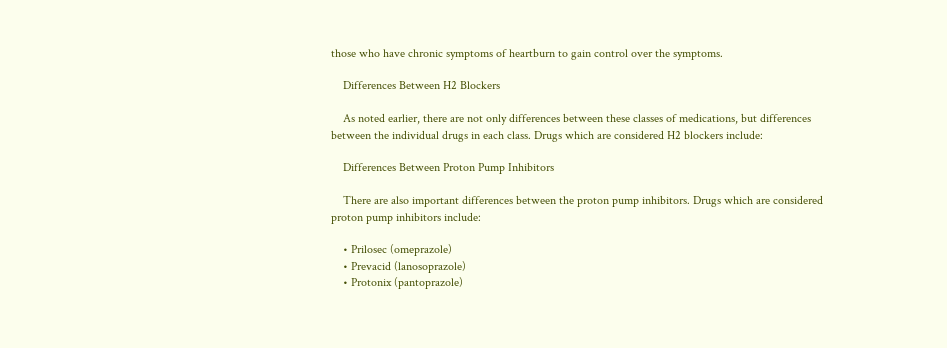those who have chronic symptoms of heartburn to gain control over the symptoms.

    Differences Between H2 Blockers

    As noted earlier, there are not only differences between these classes of medications, but differences between the individual drugs in each class. Drugs which are considered H2 blockers include:

    Differences Between Proton Pump Inhibitors

    There are also important differences between the proton pump inhibitors. Drugs which are considered proton pump inhibitors include:

    • Prilosec (omeprazole)
    • Prevacid (lanosoprazole)
    • Protonix (pantoprazole)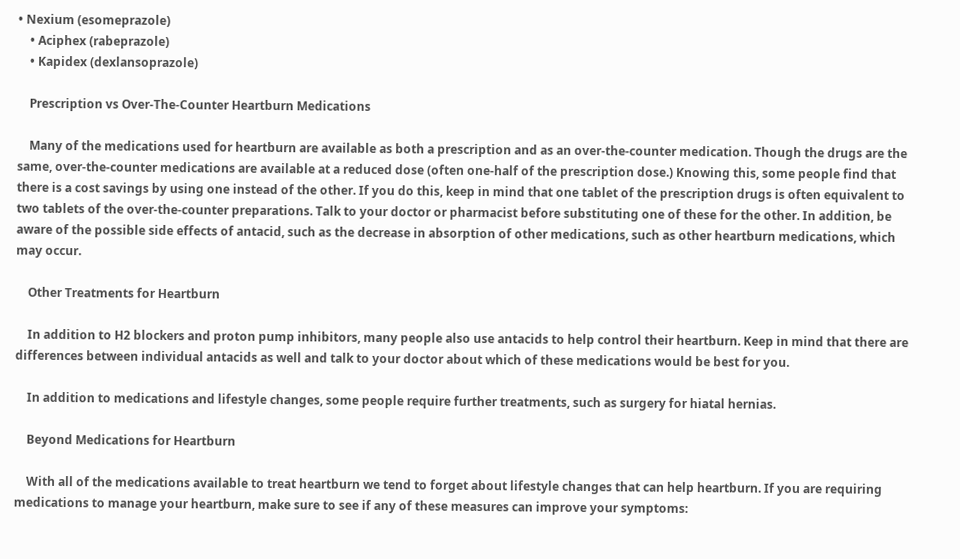• Nexium (esomeprazole)
    • Aciphex (rabeprazole)
    • Kapidex (dexlansoprazole)

    Prescription vs Over-The-Counter Heartburn Medications

    Many of the medications used for heartburn are available as both a prescription and as an over-the-counter medication. Though the drugs are the same, over-the-counter medications are available at a reduced dose (often one-half of the prescription dose.) Knowing this, some people find that there is a cost savings by using one instead of the other. If you do this, keep in mind that one tablet of the prescription drugs is often equivalent to two tablets of the over-the-counter preparations. Talk to your doctor or pharmacist before substituting one of these for the other. In addition, be aware of the possible side effects of antacid, such as the decrease in absorption of other medications, such as other heartburn medications, which may occur.

    Other Treatments for Heartburn

    In addition to H2 blockers and proton pump inhibitors, many people also use antacids to help control their heartburn. Keep in mind that there are differences between individual antacids as well and talk to your doctor about which of these medications would be best for you.

    In addition to medications and lifestyle changes, some people require further treatments, such as surgery for hiatal hernias.

    Beyond Medications for Heartburn

    With all of the medications available to treat heartburn we tend to forget about lifestyle changes that can help heartburn. If you are requiring medications to manage your heartburn, make sure to see if any of these measures can improve your symptoms: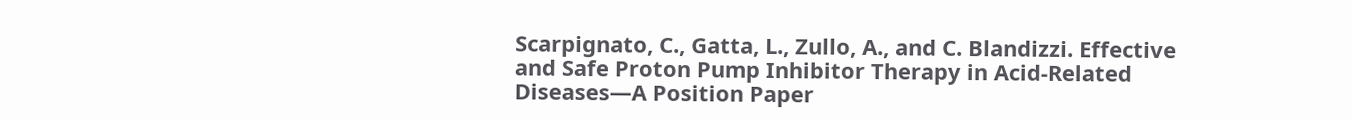Scarpignato, C., Gatta, L., Zullo, A., and C. Blandizzi. Effective and Safe Proton Pump Inhibitor Therapy in Acid-Related Diseases—A Position Paper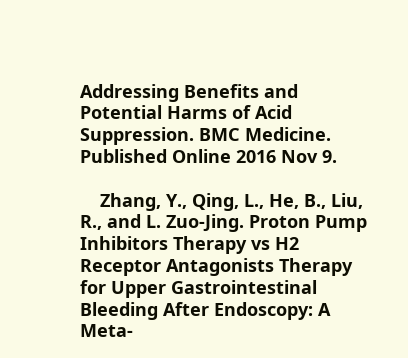Addressing Benefits and Potential Harms of Acid Suppression. BMC Medicine. Published Online 2016 Nov 9.

    Zhang, Y., Qing, L., He, B., Liu, R., and L. Zuo-Jing. Proton Pump Inhibitors Therapy vs H2 Receptor Antagonists Therapy for Upper Gastrointestinal Bleeding After Endoscopy: A Meta-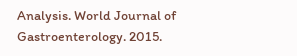Analysis. World Journal of Gastroenterology. 2015.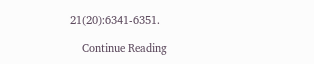21(20):6341-6351.

    Continue Reading